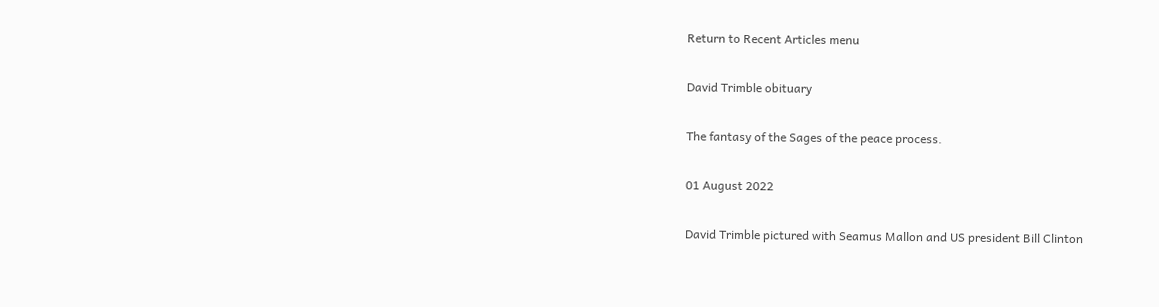Return to Recent Articles menu

David Trimble obituary

The fantasy of the Sages of the peace process.

01 August 2022

David Trimble pictured with Seamus Mallon and US president Bill Clinton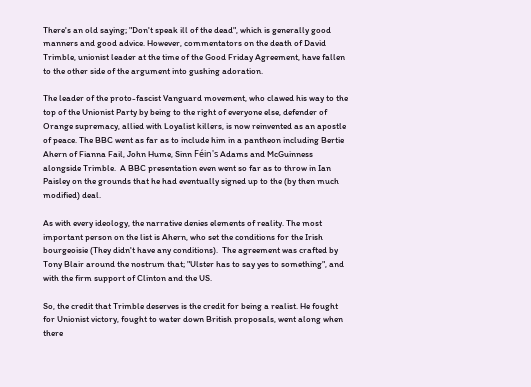There's an old saying; "Don't speak ill of the dead", which is generally good manners and good advice. However, commentators on the death of David Trimble, unionist leader at the time of the Good Friday Agreement, have fallen to the other side of the argument into gushing adoration.

The leader of the proto-fascist Vanguard movement, who clawed his way to the top of the Unionist Party by being to the right of everyone else, defender of Orange supremacy, allied with Loyalist killers, is now reinvented as an apostle of peace. The BBC went as far as to include him in a pantheon including Bertie Ahern of Fianna Fail, John Hume, Sinn Féin's Adams and McGuinness alongside Trimble.  A BBC presentation even went so far as to throw in Ian Paisley on the grounds that he had eventually signed up to the (by then much modified) deal.

As with every ideology, the narrative denies elements of reality. The most important person on the list is Ahern, who set the conditions for the Irish bourgeoisie (They didn't have any conditions).  The agreement was crafted by Tony Blair around the nostrum that; "Ulster has to say yes to something", and with the firm support of Clinton and the US.

So, the credit that Trimble deserves is the credit for being a realist. He fought for Unionist victory, fought to water down British proposals, went along when there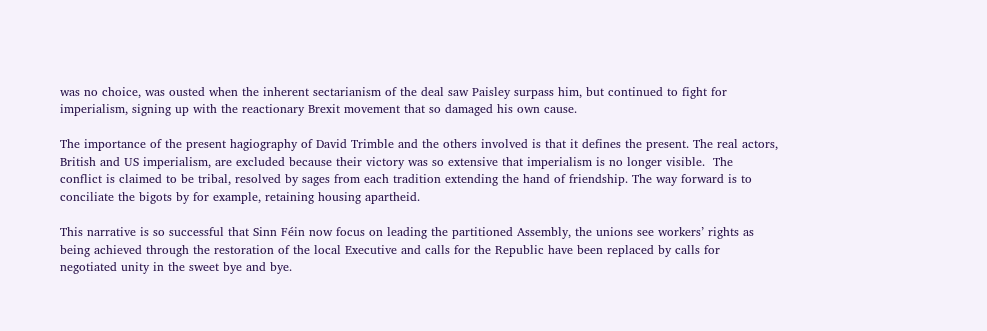was no choice, was ousted when the inherent sectarianism of the deal saw Paisley surpass him, but continued to fight for imperialism, signing up with the reactionary Brexit movement that so damaged his own cause.

The importance of the present hagiography of David Trimble and the others involved is that it defines the present. The real actors, British and US imperialism, are excluded because their victory was so extensive that imperialism is no longer visible.  The conflict is claimed to be tribal, resolved by sages from each tradition extending the hand of friendship. The way forward is to conciliate the bigots by for example, retaining housing apartheid.

This narrative is so successful that Sinn Féin now focus on leading the partitioned Assembly, the unions see workers’ rights as being achieved through the restoration of the local Executive and calls for the Republic have been replaced by calls for negotiated unity in the sweet bye and bye.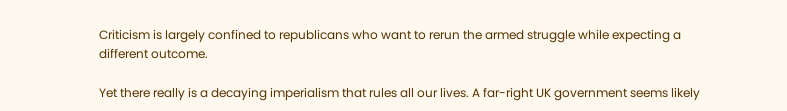Criticism is largely confined to republicans who want to rerun the armed struggle while expecting a different outcome.

Yet there really is a decaying imperialism that rules all our lives. A far-right UK government seems likely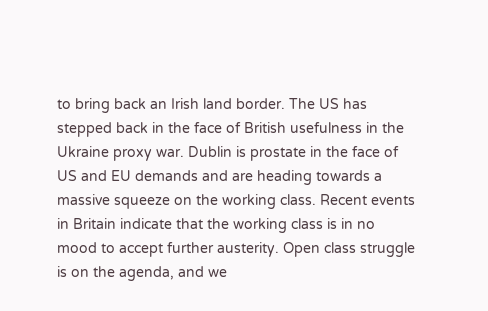to bring back an Irish land border. The US has stepped back in the face of British usefulness in the Ukraine proxy war. Dublin is prostate in the face of US and EU demands and are heading towards a massive squeeze on the working class. Recent events in Britain indicate that the working class is in no mood to accept further austerity. Open class struggle is on the agenda, and we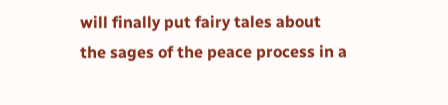will finally put fairy tales about the sages of the peace process in a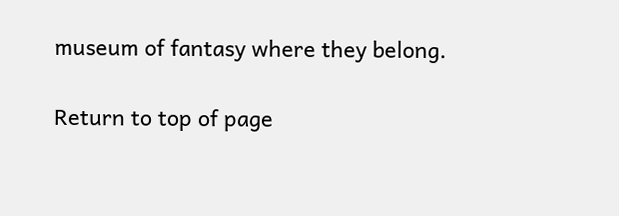museum of fantasy where they belong.

Return to top of page